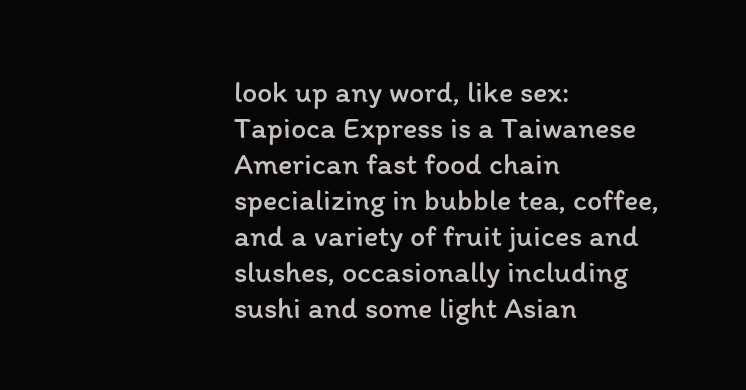look up any word, like sex:
Tapioca Express is a Taiwanese American fast food chain specializing in bubble tea, coffee, and a variety of fruit juices and slushes, occasionally including sushi and some light Asian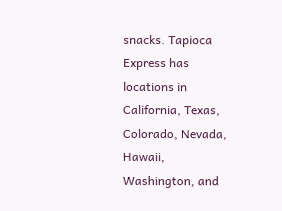snacks. Tapioca Express has locations in California, Texas, Colorado, Nevada, Hawaii, Washington, and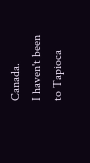Canada.
I haven't been to Tapioca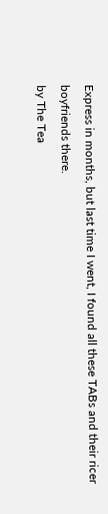Express in months, but last time I went, I found all these TABs and their ricer boyfriends there.
by The Tea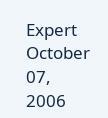Expert October 07, 2006